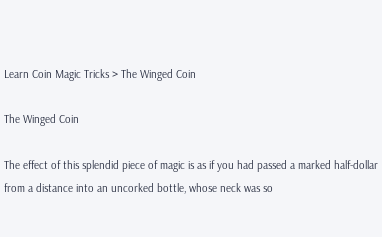Learn Coin Magic Tricks > The Winged Coin

The Winged Coin

The effect of this splendid piece of magic is as if you had passed a marked half-dollar from a distance into an uncorked bottle, whose neck was so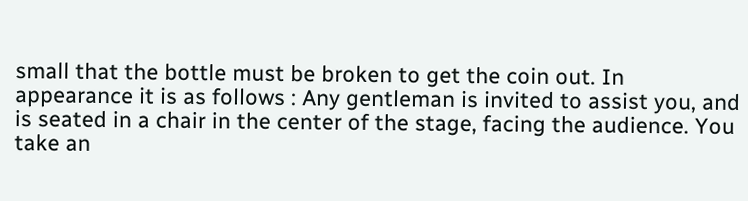small that the bottle must be broken to get the coin out. In appearance it is as follows : Any gentleman is invited to assist you, and is seated in a chair in the center of the stage, facing the audience. You take an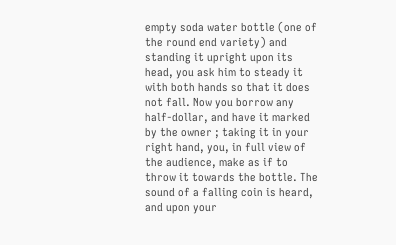empty soda water bottle (one of the round end variety) and standing it upright upon its head, you ask him to steady it with both hands so that it does not fall. Now you borrow any half-dollar, and have it marked by the owner ; taking it in your right hand, you, in full view of the audience, make as if to throw it towards the bottle. The sound of a falling coin is heard, and upon your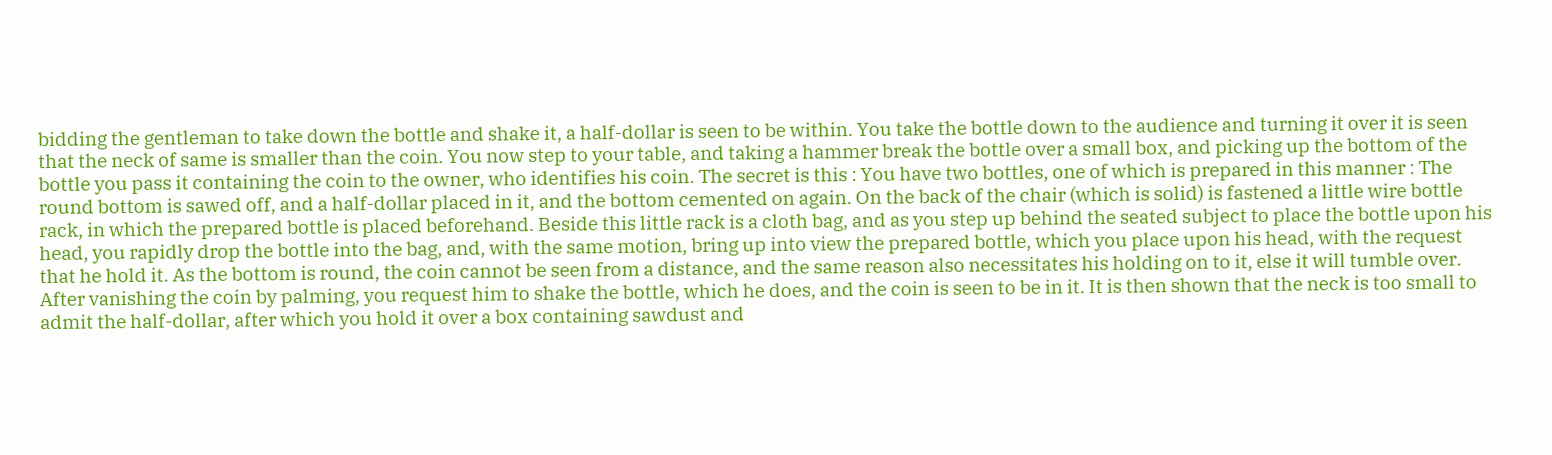bidding the gentleman to take down the bottle and shake it, a half-dollar is seen to be within. You take the bottle down to the audience and turning it over it is seen that the neck of same is smaller than the coin. You now step to your table, and taking a hammer break the bottle over a small box, and picking up the bottom of the bottle you pass it containing the coin to the owner, who identifies his coin. The secret is this : You have two bottles, one of which is prepared in this manner : The round bottom is sawed off, and a half-dollar placed in it, and the bottom cemented on again. On the back of the chair (which is solid) is fastened a little wire bottle rack, in which the prepared bottle is placed beforehand. Beside this little rack is a cloth bag, and as you step up behind the seated subject to place the bottle upon his head, you rapidly drop the bottle into the bag, and, with the same motion, bring up into view the prepared bottle, which you place upon his head, with the request that he hold it. As the bottom is round, the coin cannot be seen from a distance, and the same reason also necessitates his holding on to it, else it will tumble over. After vanishing the coin by palming, you request him to shake the bottle, which he does, and the coin is seen to be in it. It is then shown that the neck is too small to admit the half-dollar, after which you hold it over a box containing sawdust and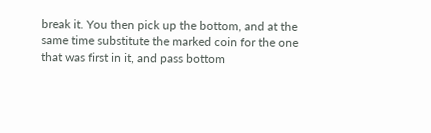break it. You then pick up the bottom, and at the same time substitute the marked coin for the one that was first in it, and pass bottom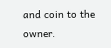and coin to the owner.